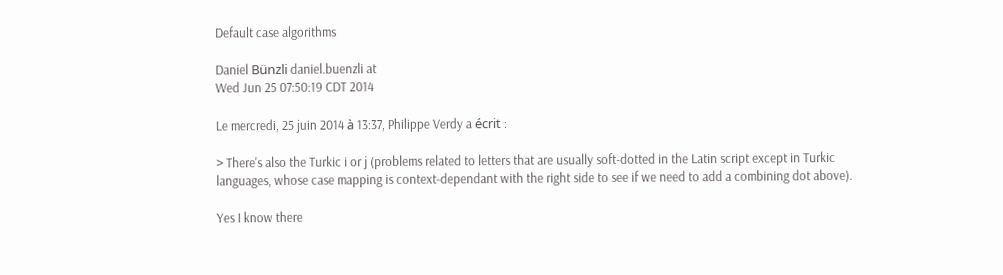Default case algorithms

Daniel Bünzli daniel.buenzli at
Wed Jun 25 07:50:19 CDT 2014

Le mercredi, 25 juin 2014 à 13:37, Philippe Verdy a écrit :

> There's also the Turkic i or j (problems related to letters that are usually soft-dotted in the Latin script except in Turkic languages, whose case mapping is context-dependant with the right side to see if we need to add a combining dot above).

Yes I know there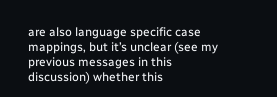are also language specific case mappings, but it’s unclear (see my previous messages in this discussion) whether this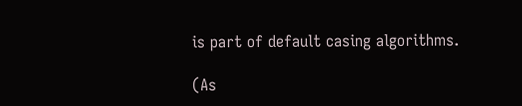is part of default casing algorithms.

(As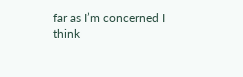far as I’m concerned I think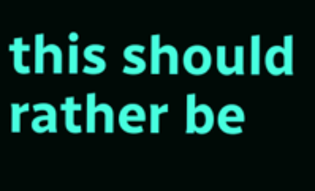this should rather be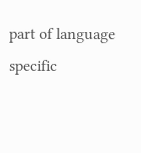part of language specific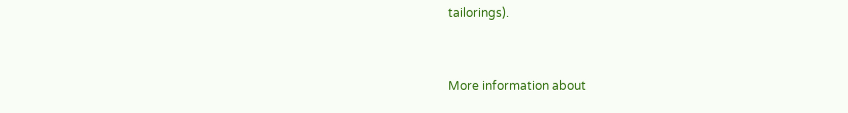tailorings).



More information about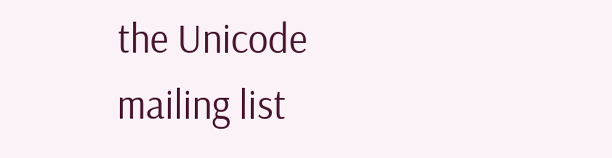the Unicode mailing list